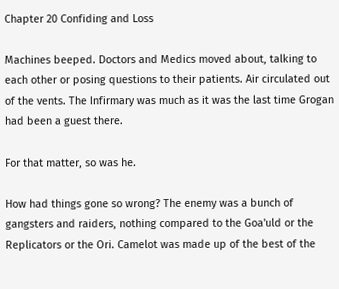Chapter 20 Confiding and Loss

Machines beeped. Doctors and Medics moved about, talking to each other or posing questions to their patients. Air circulated out of the vents. The Infirmary was much as it was the last time Grogan had been a guest there.

For that matter, so was he.

How had things gone so wrong? The enemy was a bunch of gangsters and raiders, nothing compared to the Goa'uld or the Replicators or the Ori. Camelot was made up of the best of the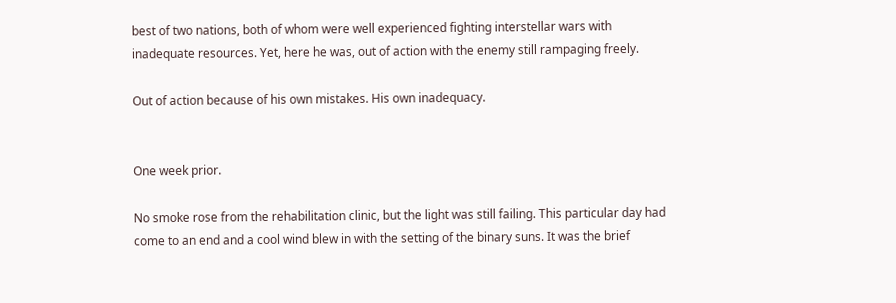best of two nations, both of whom were well experienced fighting interstellar wars with inadequate resources. Yet, here he was, out of action with the enemy still rampaging freely.

Out of action because of his own mistakes. His own inadequacy.


One week prior.

No smoke rose from the rehabilitation clinic, but the light was still failing. This particular day had come to an end and a cool wind blew in with the setting of the binary suns. It was the brief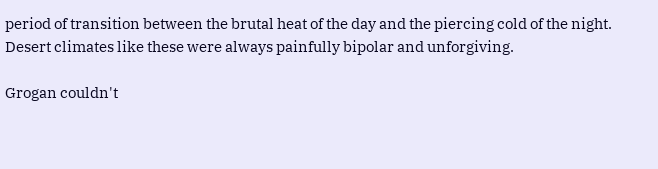period of transition between the brutal heat of the day and the piercing cold of the night. Desert climates like these were always painfully bipolar and unforgiving.

Grogan couldn't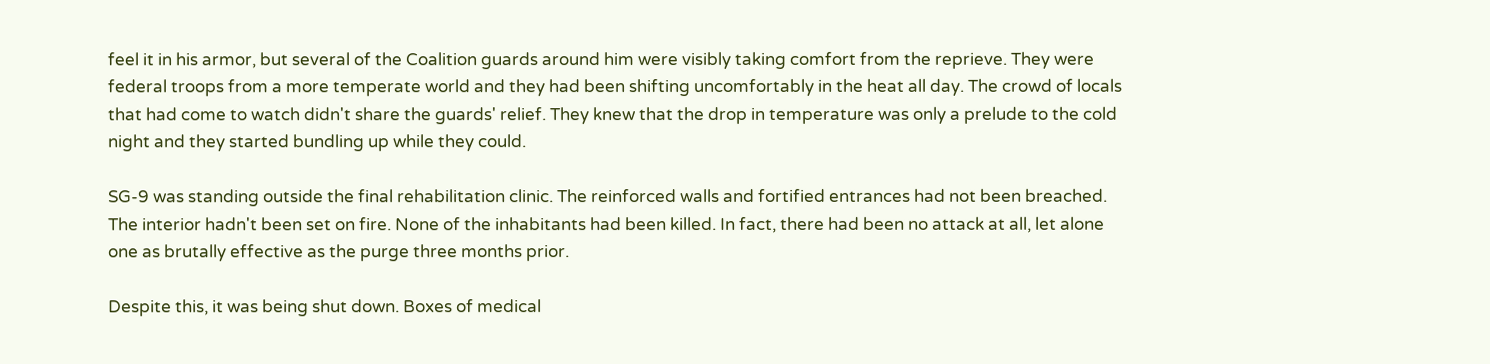feel it in his armor, but several of the Coalition guards around him were visibly taking comfort from the reprieve. They were federal troops from a more temperate world and they had been shifting uncomfortably in the heat all day. The crowd of locals that had come to watch didn't share the guards' relief. They knew that the drop in temperature was only a prelude to the cold night and they started bundling up while they could.

SG-9 was standing outside the final rehabilitation clinic. The reinforced walls and fortified entrances had not been breached. The interior hadn't been set on fire. None of the inhabitants had been killed. In fact, there had been no attack at all, let alone one as brutally effective as the purge three months prior.

Despite this, it was being shut down. Boxes of medical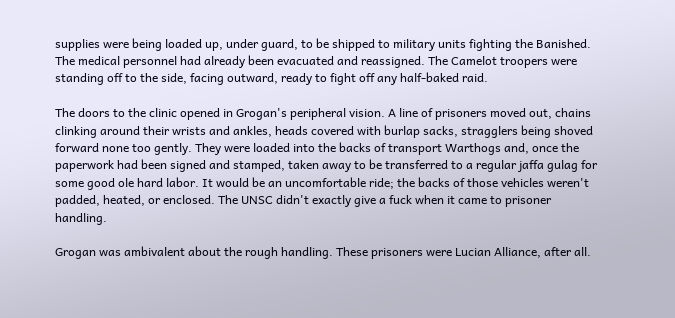supplies were being loaded up, under guard, to be shipped to military units fighting the Banished. The medical personnel had already been evacuated and reassigned. The Camelot troopers were standing off to the side, facing outward, ready to fight off any half-baked raid.

The doors to the clinic opened in Grogan's peripheral vision. A line of prisoners moved out, chains clinking around their wrists and ankles, heads covered with burlap sacks, stragglers being shoved forward none too gently. They were loaded into the backs of transport Warthogs and, once the paperwork had been signed and stamped, taken away to be transferred to a regular jaffa gulag for some good ole hard labor. It would be an uncomfortable ride; the backs of those vehicles weren't padded, heated, or enclosed. The UNSC didn't exactly give a fuck when it came to prisoner handling.

Grogan was ambivalent about the rough handling. These prisoners were Lucian Alliance, after all.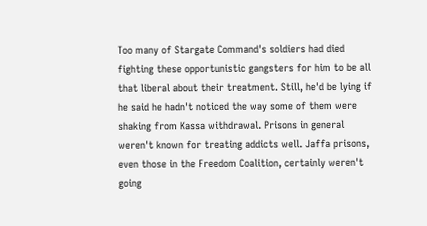Too many of Stargate Command's soldiers had died fighting these opportunistic gangsters for him to be all that liberal about their treatment. Still, he'd be lying if he said he hadn't noticed the way some of them were shaking from Kassa withdrawal. Prisons in general weren't known for treating addicts well. Jaffa prisons, even those in the Freedom Coalition, certainly weren't going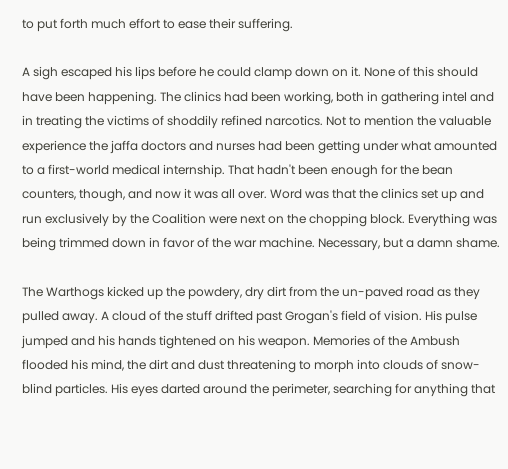to put forth much effort to ease their suffering.

A sigh escaped his lips before he could clamp down on it. None of this should have been happening. The clinics had been working, both in gathering intel and in treating the victims of shoddily refined narcotics. Not to mention the valuable experience the jaffa doctors and nurses had been getting under what amounted to a first-world medical internship. That hadn't been enough for the bean counters, though, and now it was all over. Word was that the clinics set up and run exclusively by the Coalition were next on the chopping block. Everything was being trimmed down in favor of the war machine. Necessary, but a damn shame.

The Warthogs kicked up the powdery, dry dirt from the un-paved road as they pulled away. A cloud of the stuff drifted past Grogan's field of vision. His pulse jumped and his hands tightened on his weapon. Memories of the Ambush flooded his mind, the dirt and dust threatening to morph into clouds of snow-blind particles. His eyes darted around the perimeter, searching for anything that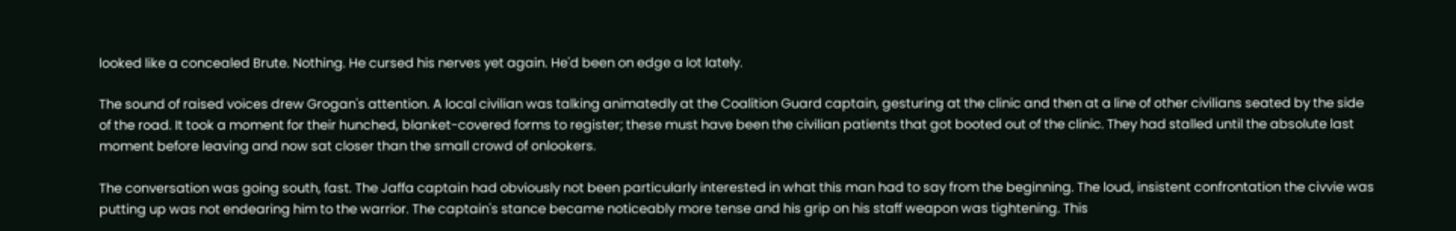looked like a concealed Brute. Nothing. He cursed his nerves yet again. He'd been on edge a lot lately.

The sound of raised voices drew Grogan's attention. A local civilian was talking animatedly at the Coalition Guard captain, gesturing at the clinic and then at a line of other civilians seated by the side of the road. It took a moment for their hunched, blanket-covered forms to register; these must have been the civilian patients that got booted out of the clinic. They had stalled until the absolute last moment before leaving and now sat closer than the small crowd of onlookers.

The conversation was going south, fast. The Jaffa captain had obviously not been particularly interested in what this man had to say from the beginning. The loud, insistent confrontation the civvie was putting up was not endearing him to the warrior. The captain's stance became noticeably more tense and his grip on his staff weapon was tightening. This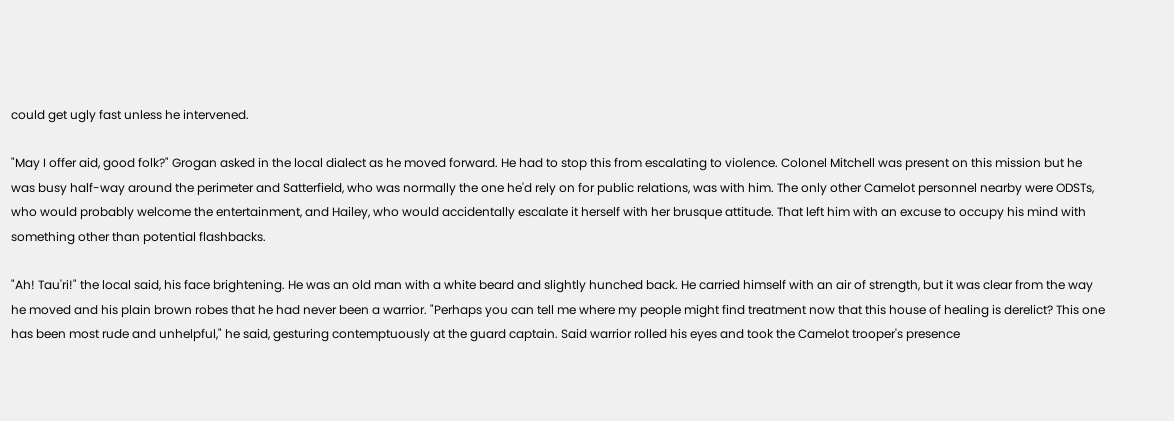could get ugly fast unless he intervened.

"May I offer aid, good folk?" Grogan asked in the local dialect as he moved forward. He had to stop this from escalating to violence. Colonel Mitchell was present on this mission but he was busy half-way around the perimeter and Satterfield, who was normally the one he'd rely on for public relations, was with him. The only other Camelot personnel nearby were ODSTs, who would probably welcome the entertainment, and Hailey, who would accidentally escalate it herself with her brusque attitude. That left him with an excuse to occupy his mind with something other than potential flashbacks.

"Ah! Tau'ri!" the local said, his face brightening. He was an old man with a white beard and slightly hunched back. He carried himself with an air of strength, but it was clear from the way he moved and his plain brown robes that he had never been a warrior. "Perhaps you can tell me where my people might find treatment now that this house of healing is derelict? This one has been most rude and unhelpful," he said, gesturing contemptuously at the guard captain. Said warrior rolled his eyes and took the Camelot trooper's presence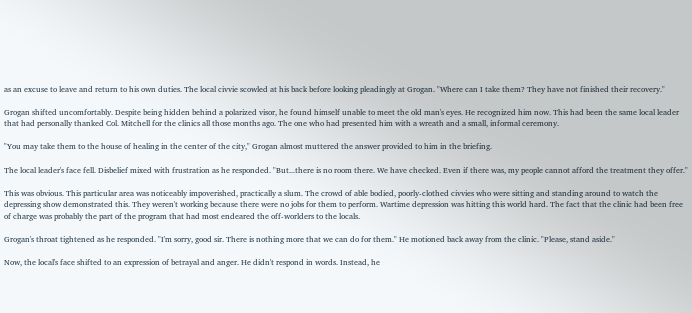as an excuse to leave and return to his own duties. The local civvie scowled at his back before looking pleadingly at Grogan. "Where can I take them? They have not finished their recovery."

Grogan shifted uncomfortably. Despite being hidden behind a polarized visor, he found himself unable to meet the old man's eyes. He recognized him now. This had been the same local leader that had personally thanked Col. Mitchell for the clinics all those months ago. The one who had presented him with a wreath and a small, informal ceremony.

"You may take them to the house of healing in the center of the city," Grogan almost muttered the answer provided to him in the briefing.

The local leader's face fell. Disbelief mixed with frustration as he responded. "But...there is no room there. We have checked. Even if there was, my people cannot afford the treatment they offer."

This was obvious. This particular area was noticeably impoverished, practically a slum. The crowd of able bodied, poorly-clothed civvies who were sitting and standing around to watch the depressing show demonstrated this. They weren't working because there were no jobs for them to perform. Wartime depression was hitting this world hard. The fact that the clinic had been free of charge was probably the part of the program that had most endeared the off-worlders to the locals.

Grogan's throat tightened as he responded. "I'm sorry, good sir. There is nothing more that we can do for them." He motioned back away from the clinic. "Please, stand aside."

Now, the local's face shifted to an expression of betrayal and anger. He didn't respond in words. Instead, he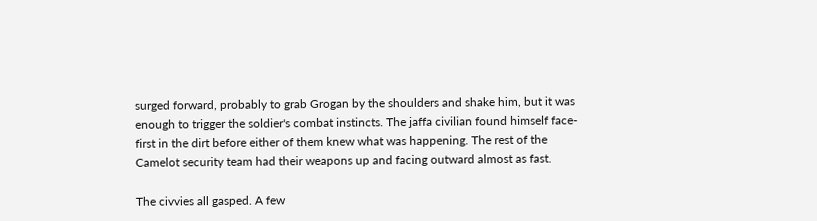surged forward, probably to grab Grogan by the shoulders and shake him, but it was enough to trigger the soldier's combat instincts. The jaffa civilian found himself face-first in the dirt before either of them knew what was happening. The rest of the Camelot security team had their weapons up and facing outward almost as fast.

The civvies all gasped. A few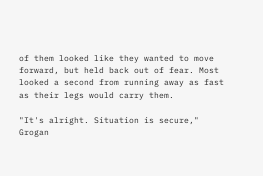of them looked like they wanted to move forward, but held back out of fear. Most looked a second from running away as fast as their legs would carry them.

"It's alright. Situation is secure," Grogan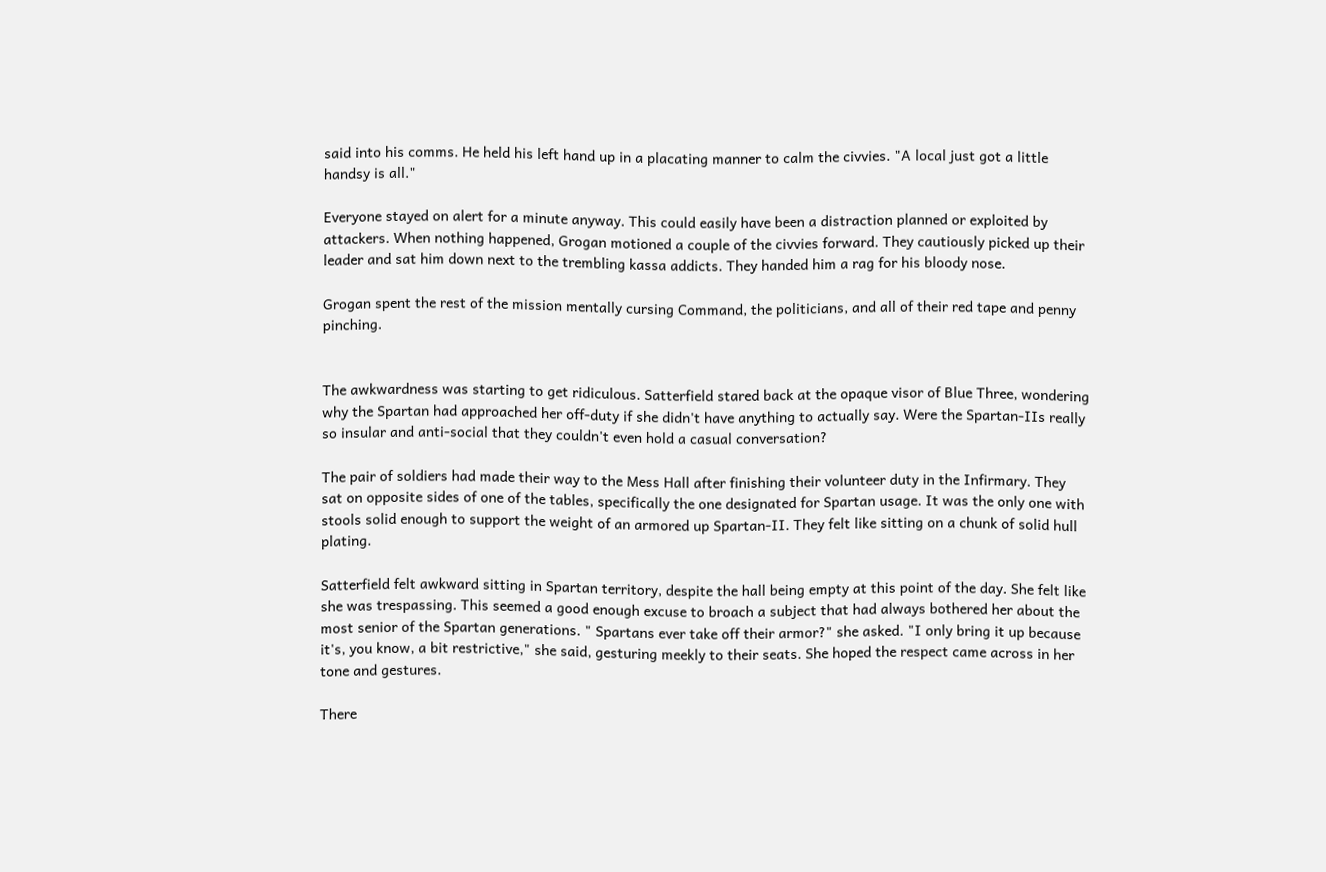said into his comms. He held his left hand up in a placating manner to calm the civvies. "A local just got a little handsy is all."

Everyone stayed on alert for a minute anyway. This could easily have been a distraction planned or exploited by attackers. When nothing happened, Grogan motioned a couple of the civvies forward. They cautiously picked up their leader and sat him down next to the trembling kassa addicts. They handed him a rag for his bloody nose.

Grogan spent the rest of the mission mentally cursing Command, the politicians, and all of their red tape and penny pinching.


The awkwardness was starting to get ridiculous. Satterfield stared back at the opaque visor of Blue Three, wondering why the Spartan had approached her off-duty if she didn't have anything to actually say. Were the Spartan-IIs really so insular and anti-social that they couldn't even hold a casual conversation?

The pair of soldiers had made their way to the Mess Hall after finishing their volunteer duty in the Infirmary. They sat on opposite sides of one of the tables, specifically the one designated for Spartan usage. It was the only one with stools solid enough to support the weight of an armored up Spartan-II. They felt like sitting on a chunk of solid hull plating.

Satterfield felt awkward sitting in Spartan territory, despite the hall being empty at this point of the day. She felt like she was trespassing. This seemed a good enough excuse to broach a subject that had always bothered her about the most senior of the Spartan generations. " Spartans ever take off their armor?" she asked. "I only bring it up because it's, you know, a bit restrictive," she said, gesturing meekly to their seats. She hoped the respect came across in her tone and gestures.

There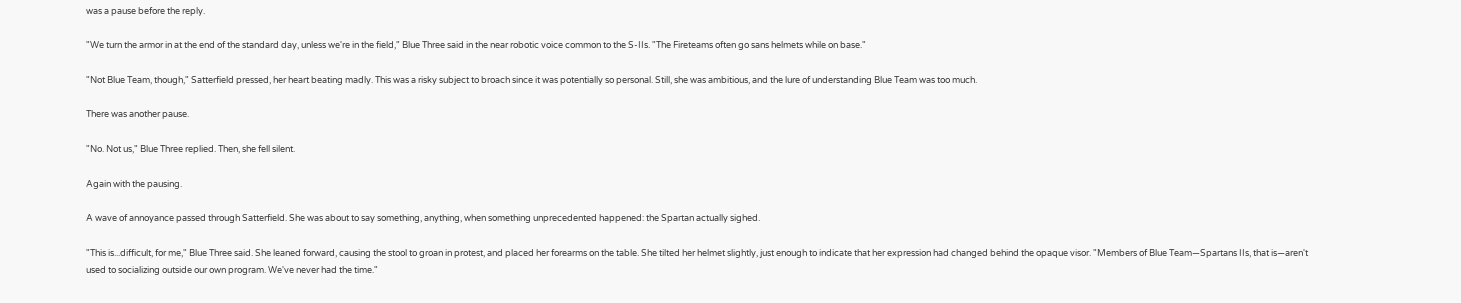was a pause before the reply.

"We turn the armor in at the end of the standard day, unless we're in the field," Blue Three said in the near robotic voice common to the S-IIs. "The Fireteams often go sans helmets while on base."

"Not Blue Team, though," Satterfield pressed, her heart beating madly. This was a risky subject to broach since it was potentially so personal. Still, she was ambitious, and the lure of understanding Blue Team was too much.

There was another pause.

"No. Not us," Blue Three replied. Then, she fell silent.

Again with the pausing.

A wave of annoyance passed through Satterfield. She was about to say something, anything, when something unprecedented happened: the Spartan actually sighed.

"This is...difficult, for me," Blue Three said. She leaned forward, causing the stool to groan in protest, and placed her forearms on the table. She tilted her helmet slightly, just enough to indicate that her expression had changed behind the opaque visor. "Members of Blue Team—Spartans IIs, that is—aren't used to socializing outside our own program. We've never had the time."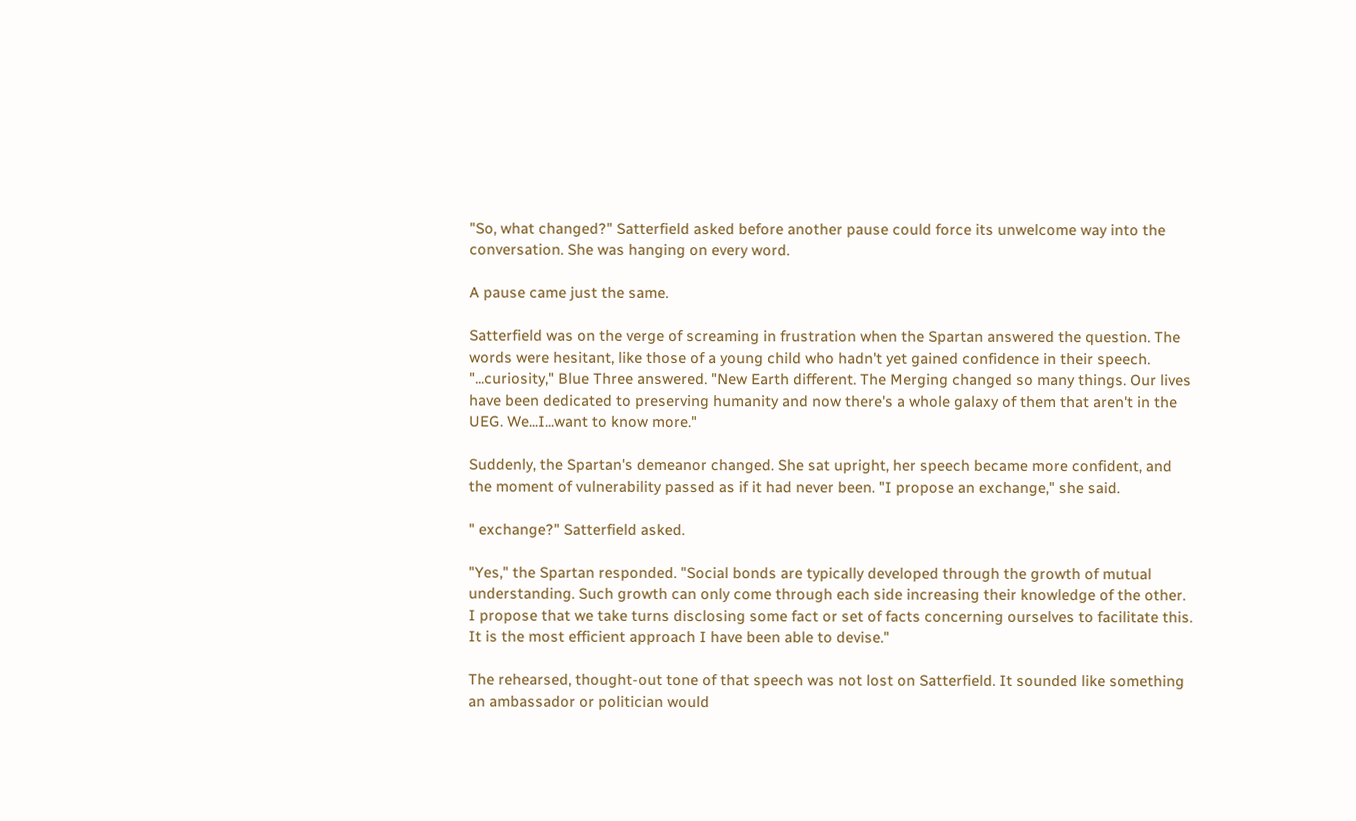"So, what changed?" Satterfield asked before another pause could force its unwelcome way into the conversation. She was hanging on every word.

A pause came just the same.

Satterfield was on the verge of screaming in frustration when the Spartan answered the question. The words were hesitant, like those of a young child who hadn't yet gained confidence in their speech. "...curiosity," Blue Three answered. "New Earth different. The Merging changed so many things. Our lives have been dedicated to preserving humanity and now there's a whole galaxy of them that aren't in the UEG. We...I...want to know more."

Suddenly, the Spartan's demeanor changed. She sat upright, her speech became more confident, and the moment of vulnerability passed as if it had never been. "I propose an exchange," she said.

" exchange?" Satterfield asked.

"Yes," the Spartan responded. "Social bonds are typically developed through the growth of mutual understanding. Such growth can only come through each side increasing their knowledge of the other. I propose that we take turns disclosing some fact or set of facts concerning ourselves to facilitate this. It is the most efficient approach I have been able to devise."

The rehearsed, thought-out tone of that speech was not lost on Satterfield. It sounded like something an ambassador or politician would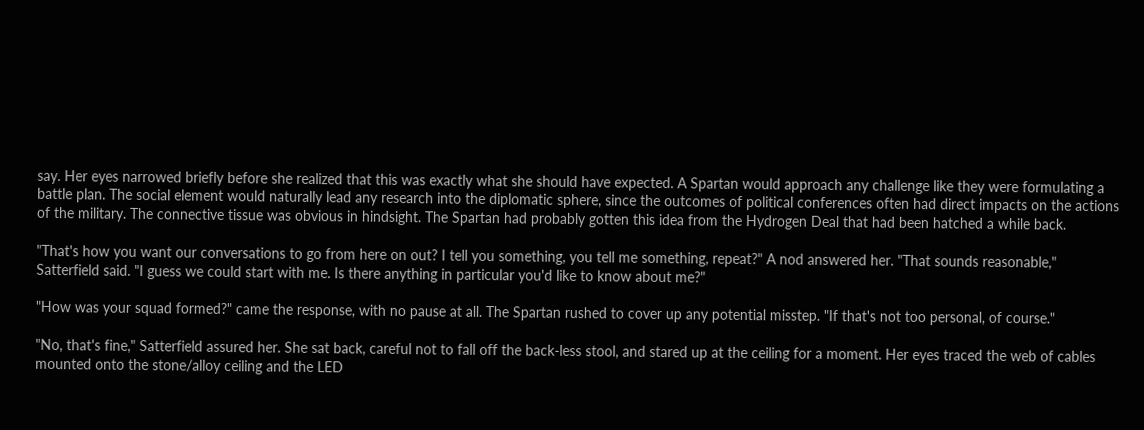say. Her eyes narrowed briefly before she realized that this was exactly what she should have expected. A Spartan would approach any challenge like they were formulating a battle plan. The social element would naturally lead any research into the diplomatic sphere, since the outcomes of political conferences often had direct impacts on the actions of the military. The connective tissue was obvious in hindsight. The Spartan had probably gotten this idea from the Hydrogen Deal that had been hatched a while back.

"That's how you want our conversations to go from here on out? I tell you something, you tell me something, repeat?" A nod answered her. "That sounds reasonable," Satterfield said. "I guess we could start with me. Is there anything in particular you'd like to know about me?"

"How was your squad formed?" came the response, with no pause at all. The Spartan rushed to cover up any potential misstep. "If that's not too personal, of course."

"No, that's fine," Satterfield assured her. She sat back, careful not to fall off the back-less stool, and stared up at the ceiling for a moment. Her eyes traced the web of cables mounted onto the stone/alloy ceiling and the LED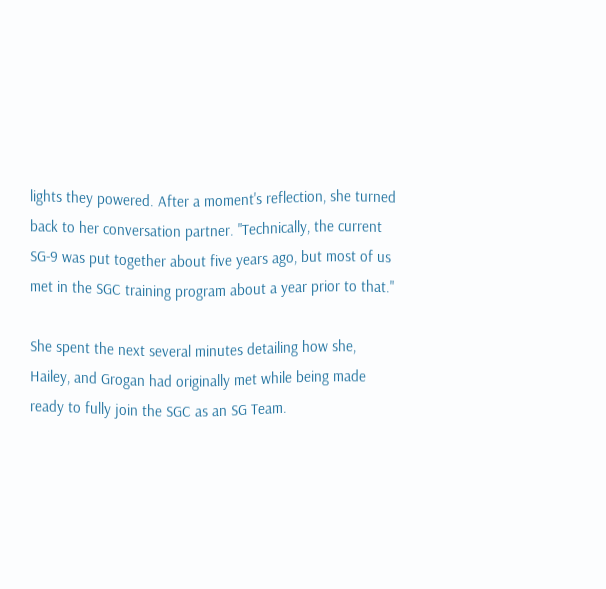lights they powered. After a moment's reflection, she turned back to her conversation partner. "Technically, the current SG-9 was put together about five years ago, but most of us met in the SGC training program about a year prior to that."

She spent the next several minutes detailing how she, Hailey, and Grogan had originally met while being made ready to fully join the SGC as an SG Team.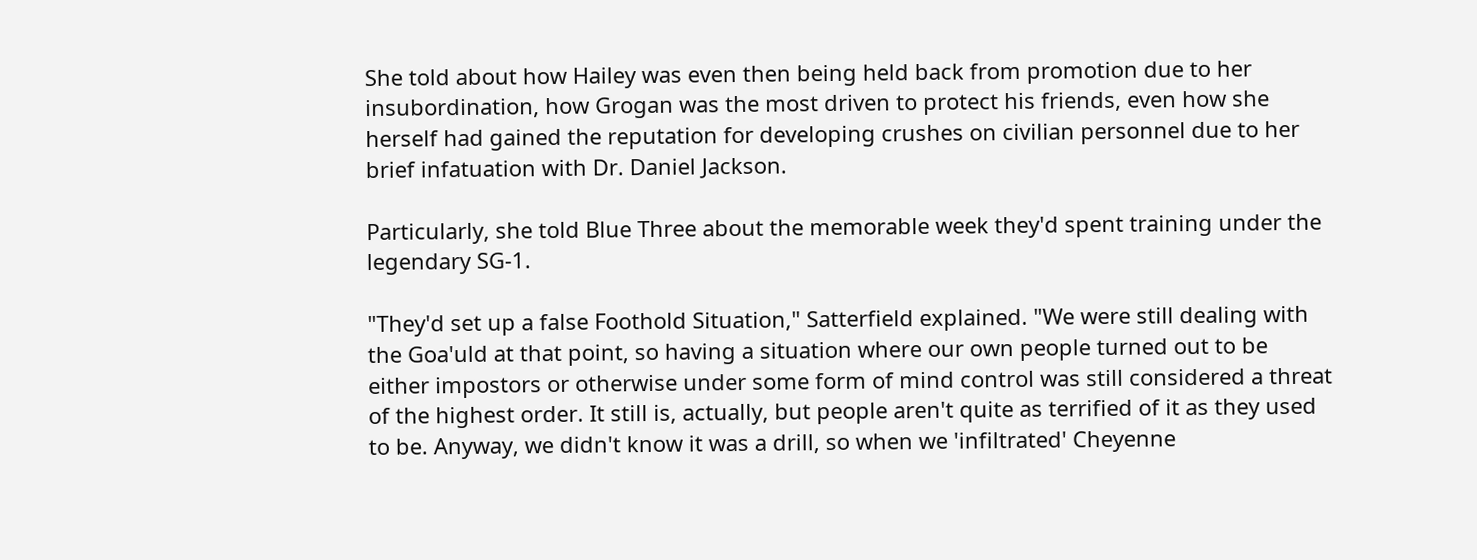She told about how Hailey was even then being held back from promotion due to her insubordination, how Grogan was the most driven to protect his friends, even how she herself had gained the reputation for developing crushes on civilian personnel due to her brief infatuation with Dr. Daniel Jackson.

Particularly, she told Blue Three about the memorable week they'd spent training under the legendary SG-1.

"They'd set up a false Foothold Situation," Satterfield explained. "We were still dealing with the Goa'uld at that point, so having a situation where our own people turned out to be either impostors or otherwise under some form of mind control was still considered a threat of the highest order. It still is, actually, but people aren't quite as terrified of it as they used to be. Anyway, we didn't know it was a drill, so when we 'infiltrated' Cheyenne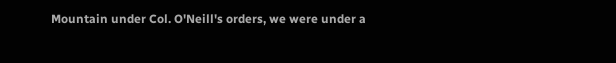Mountain under Col. O'Neill's orders, we were under a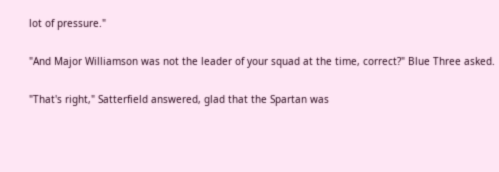lot of pressure."

"And Major Williamson was not the leader of your squad at the time, correct?" Blue Three asked.

"That's right," Satterfield answered, glad that the Spartan was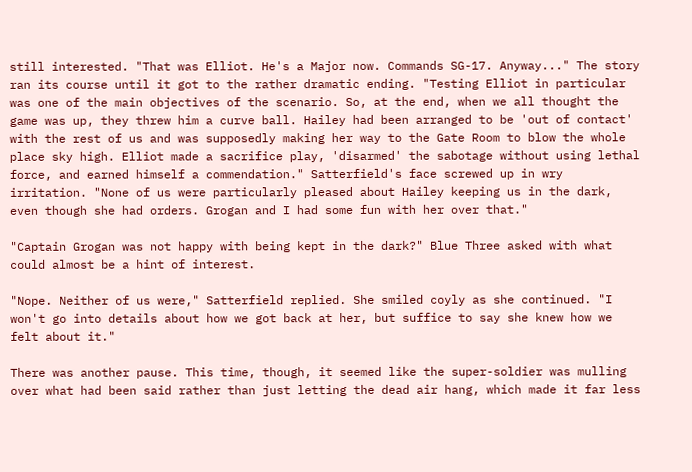still interested. "That was Elliot. He's a Major now. Commands SG-17. Anyway..." The story ran its course until it got to the rather dramatic ending. "Testing Elliot in particular was one of the main objectives of the scenario. So, at the end, when we all thought the game was up, they threw him a curve ball. Hailey had been arranged to be 'out of contact' with the rest of us and was supposedly making her way to the Gate Room to blow the whole place sky high. Elliot made a sacrifice play, 'disarmed' the sabotage without using lethal force, and earned himself a commendation." Satterfield's face screwed up in wry irritation. "None of us were particularly pleased about Hailey keeping us in the dark, even though she had orders. Grogan and I had some fun with her over that."

"Captain Grogan was not happy with being kept in the dark?" Blue Three asked with what could almost be a hint of interest.

"Nope. Neither of us were," Satterfield replied. She smiled coyly as she continued. "I won't go into details about how we got back at her, but suffice to say she knew how we felt about it."

There was another pause. This time, though, it seemed like the super-soldier was mulling over what had been said rather than just letting the dead air hang, which made it far less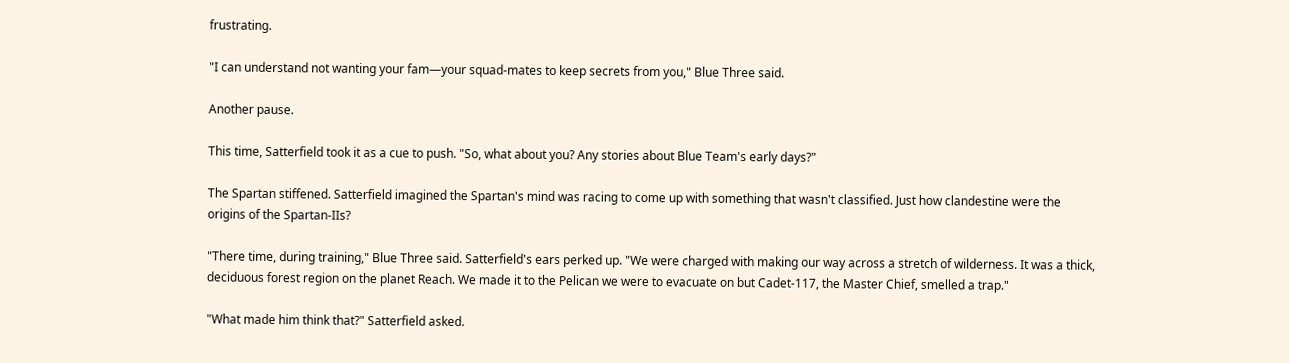frustrating.

"I can understand not wanting your fam—your squad-mates to keep secrets from you," Blue Three said.

Another pause.

This time, Satterfield took it as a cue to push. "So, what about you? Any stories about Blue Team's early days?"

The Spartan stiffened. Satterfield imagined the Spartan's mind was racing to come up with something that wasn't classified. Just how clandestine were the origins of the Spartan-IIs?

"There time, during training," Blue Three said. Satterfield's ears perked up. "We were charged with making our way across a stretch of wilderness. It was a thick, deciduous forest region on the planet Reach. We made it to the Pelican we were to evacuate on but Cadet-117, the Master Chief, smelled a trap."

"What made him think that?" Satterfield asked.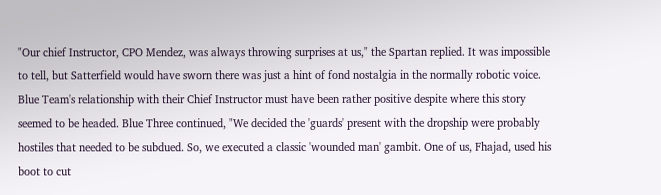"Our chief Instructor, CPO Mendez, was always throwing surprises at us," the Spartan replied. It was impossible to tell, but Satterfield would have sworn there was just a hint of fond nostalgia in the normally robotic voice. Blue Team's relationship with their Chief Instructor must have been rather positive despite where this story seemed to be headed. Blue Three continued, "We decided the 'guards' present with the dropship were probably hostiles that needed to be subdued. So, we executed a classic 'wounded man' gambit. One of us, Fhajad, used his boot to cut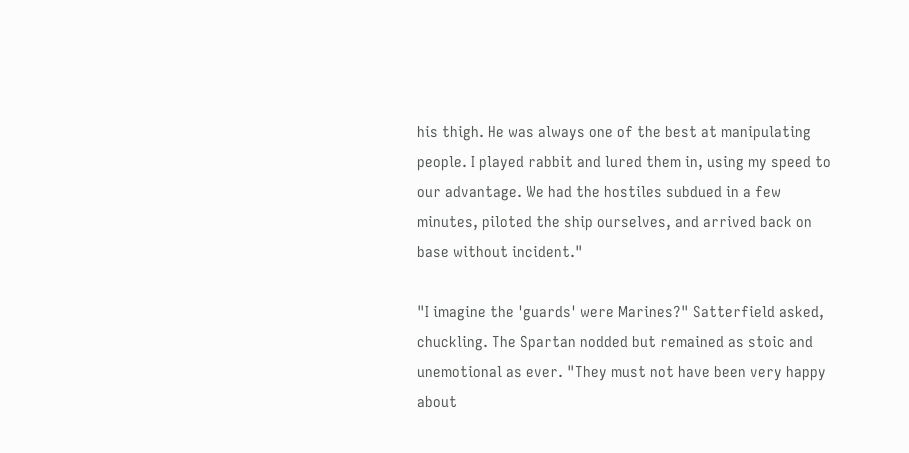his thigh. He was always one of the best at manipulating people. I played rabbit and lured them in, using my speed to our advantage. We had the hostiles subdued in a few minutes, piloted the ship ourselves, and arrived back on base without incident."

"I imagine the 'guards' were Marines?" Satterfield asked, chuckling. The Spartan nodded but remained as stoic and unemotional as ever. "They must not have been very happy about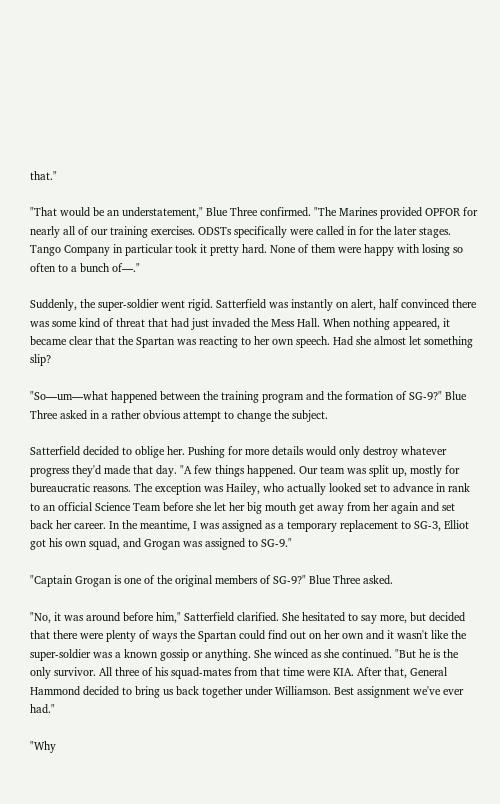that."

"That would be an understatement," Blue Three confirmed. "The Marines provided OPFOR for nearly all of our training exercises. ODSTs specifically were called in for the later stages. Tango Company in particular took it pretty hard. None of them were happy with losing so often to a bunch of—."

Suddenly, the super-soldier went rigid. Satterfield was instantly on alert, half convinced there was some kind of threat that had just invaded the Mess Hall. When nothing appeared, it became clear that the Spartan was reacting to her own speech. Had she almost let something slip?

"So—um—what happened between the training program and the formation of SG-9?" Blue Three asked in a rather obvious attempt to change the subject.

Satterfield decided to oblige her. Pushing for more details would only destroy whatever progress they'd made that day. "A few things happened. Our team was split up, mostly for bureaucratic reasons. The exception was Hailey, who actually looked set to advance in rank to an official Science Team before she let her big mouth get away from her again and set back her career. In the meantime, I was assigned as a temporary replacement to SG-3, Elliot got his own squad, and Grogan was assigned to SG-9."

"Captain Grogan is one of the original members of SG-9?" Blue Three asked.

"No, it was around before him," Satterfield clarified. She hesitated to say more, but decided that there were plenty of ways the Spartan could find out on her own and it wasn't like the super-soldier was a known gossip or anything. She winced as she continued. "But he is the only survivor. All three of his squad-mates from that time were KIA. After that, General Hammond decided to bring us back together under Williamson. Best assignment we've ever had."

"Why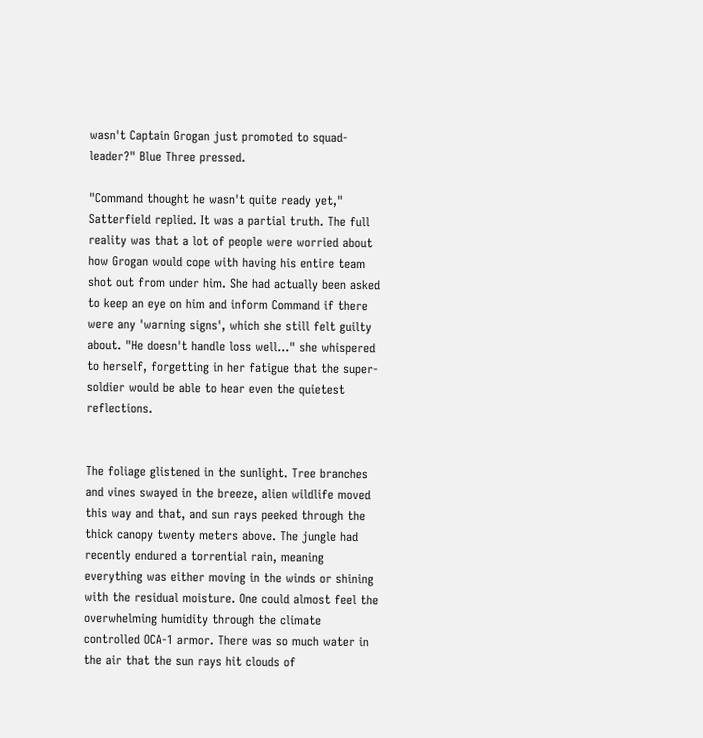wasn't Captain Grogan just promoted to squad-leader?" Blue Three pressed.

"Command thought he wasn't quite ready yet," Satterfield replied. It was a partial truth. The full reality was that a lot of people were worried about how Grogan would cope with having his entire team shot out from under him. She had actually been asked to keep an eye on him and inform Command if there were any 'warning signs', which she still felt guilty about. "He doesn't handle loss well..." she whispered to herself, forgetting in her fatigue that the super-soldier would be able to hear even the quietest reflections.


The foliage glistened in the sunlight. Tree branches and vines swayed in the breeze, alien wildlife moved this way and that, and sun rays peeked through the thick canopy twenty meters above. The jungle had recently endured a torrential rain, meaning everything was either moving in the winds or shining with the residual moisture. One could almost feel the overwhelming humidity through the climate controlled OCA-1 armor. There was so much water in the air that the sun rays hit clouds of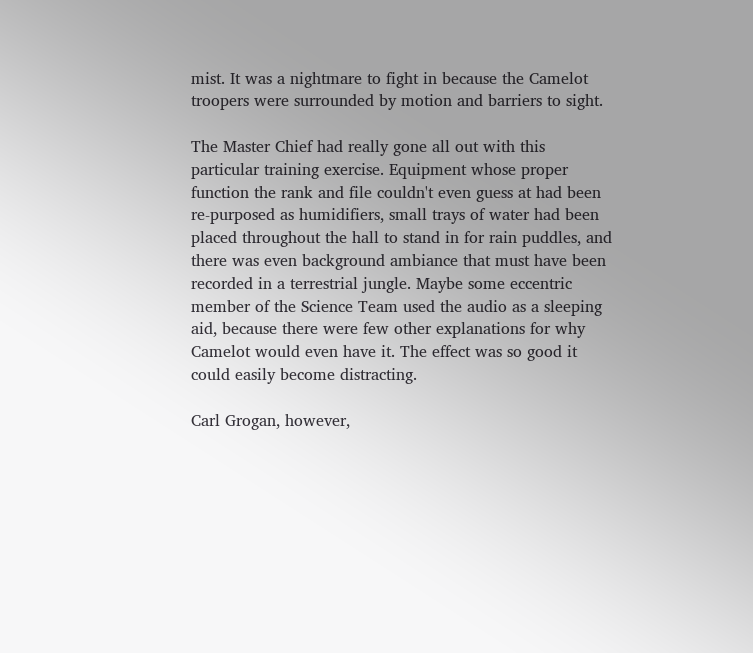mist. It was a nightmare to fight in because the Camelot troopers were surrounded by motion and barriers to sight.

The Master Chief had really gone all out with this particular training exercise. Equipment whose proper function the rank and file couldn't even guess at had been re-purposed as humidifiers, small trays of water had been placed throughout the hall to stand in for rain puddles, and there was even background ambiance that must have been recorded in a terrestrial jungle. Maybe some eccentric member of the Science Team used the audio as a sleeping aid, because there were few other explanations for why Camelot would even have it. The effect was so good it could easily become distracting.

Carl Grogan, however,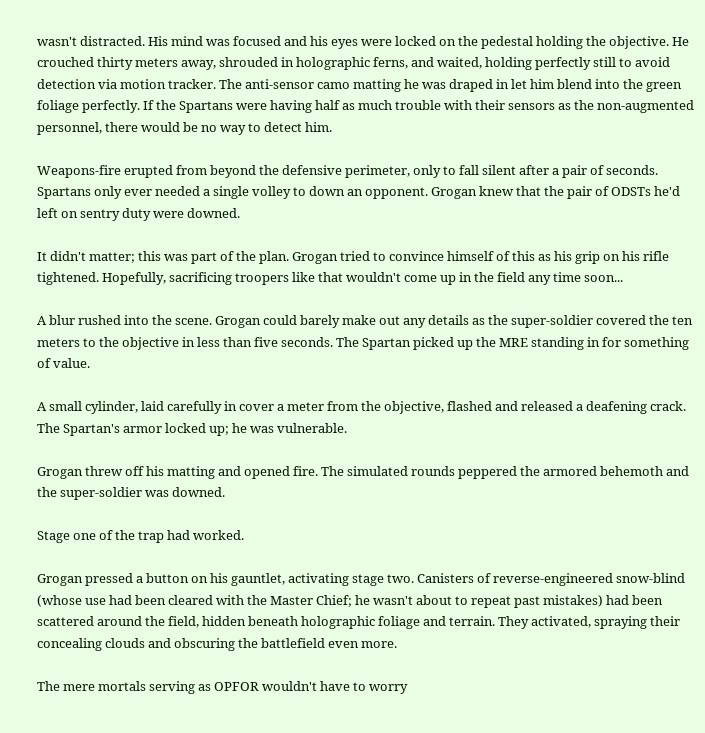wasn't distracted. His mind was focused and his eyes were locked on the pedestal holding the objective. He crouched thirty meters away, shrouded in holographic ferns, and waited, holding perfectly still to avoid detection via motion tracker. The anti-sensor camo matting he was draped in let him blend into the green foliage perfectly. If the Spartans were having half as much trouble with their sensors as the non-augmented personnel, there would be no way to detect him.

Weapons-fire erupted from beyond the defensive perimeter, only to fall silent after a pair of seconds. Spartans only ever needed a single volley to down an opponent. Grogan knew that the pair of ODSTs he'd left on sentry duty were downed.

It didn't matter; this was part of the plan. Grogan tried to convince himself of this as his grip on his rifle tightened. Hopefully, sacrificing troopers like that wouldn't come up in the field any time soon...

A blur rushed into the scene. Grogan could barely make out any details as the super-soldier covered the ten meters to the objective in less than five seconds. The Spartan picked up the MRE standing in for something of value.

A small cylinder, laid carefully in cover a meter from the objective, flashed and released a deafening crack. The Spartan's armor locked up; he was vulnerable.

Grogan threw off his matting and opened fire. The simulated rounds peppered the armored behemoth and the super-soldier was downed.

Stage one of the trap had worked.

Grogan pressed a button on his gauntlet, activating stage two. Canisters of reverse-engineered snow-blind (whose use had been cleared with the Master Chief; he wasn't about to repeat past mistakes) had been scattered around the field, hidden beneath holographic foliage and terrain. They activated, spraying their concealing clouds and obscuring the battlefield even more.

The mere mortals serving as OPFOR wouldn't have to worry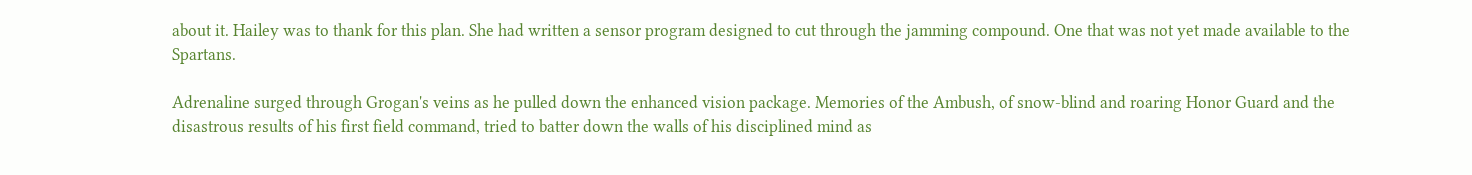about it. Hailey was to thank for this plan. She had written a sensor program designed to cut through the jamming compound. One that was not yet made available to the Spartans.

Adrenaline surged through Grogan's veins as he pulled down the enhanced vision package. Memories of the Ambush, of snow-blind and roaring Honor Guard and the disastrous results of his first field command, tried to batter down the walls of his disciplined mind as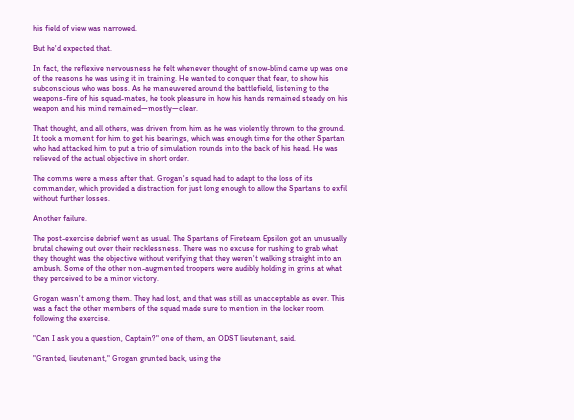his field of view was narrowed.

But he'd expected that.

In fact, the reflexive nervousness he felt whenever thought of snow-blind came up was one of the reasons he was using it in training. He wanted to conquer that fear, to show his subconscious who was boss. As he maneuvered around the battlefield, listening to the weapons-fire of his squad-mates, he took pleasure in how his hands remained steady on his weapon and his mind remained—mostly—clear.

That thought, and all others, was driven from him as he was violently thrown to the ground. It took a moment for him to get his bearings, which was enough time for the other Spartan who had attacked him to put a trio of simulation rounds into the back of his head. He was relieved of the actual objective in short order.

The comms were a mess after that. Grogan's squad had to adapt to the loss of its commander, which provided a distraction for just long enough to allow the Spartans to exfil without further losses.

Another failure.

The post-exercise debrief went as usual. The Spartans of Fireteam Epsilon got an unusually brutal chewing out over their recklessness. There was no excuse for rushing to grab what they thought was the objective without verifying that they weren't walking straight into an ambush. Some of the other non-augmented troopers were audibly holding in grins at what they perceived to be a minor victory.

Grogan wasn't among them. They had lost, and that was still as unacceptable as ever. This was a fact the other members of the squad made sure to mention in the locker room following the exercise.

"Can I ask you a question, Captain?" one of them, an ODST lieutenant, said.

"Granted, lieutenant," Grogan grunted back, using the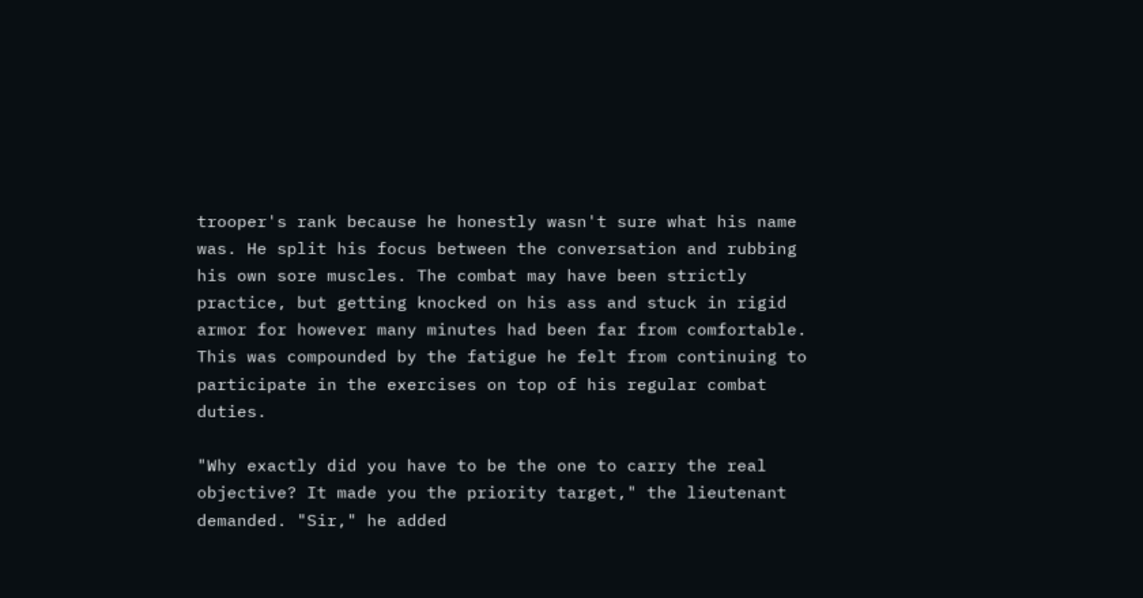trooper's rank because he honestly wasn't sure what his name was. He split his focus between the conversation and rubbing his own sore muscles. The combat may have been strictly practice, but getting knocked on his ass and stuck in rigid armor for however many minutes had been far from comfortable. This was compounded by the fatigue he felt from continuing to participate in the exercises on top of his regular combat duties.

"Why exactly did you have to be the one to carry the real objective? It made you the priority target," the lieutenant demanded. "Sir," he added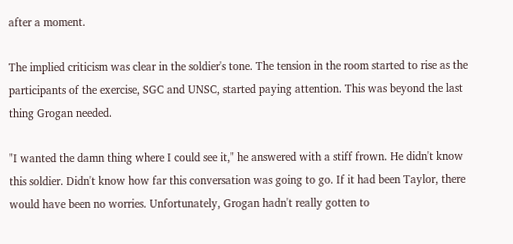after a moment.

The implied criticism was clear in the soldier's tone. The tension in the room started to rise as the participants of the exercise, SGC and UNSC, started paying attention. This was beyond the last thing Grogan needed.

"I wanted the damn thing where I could see it," he answered with a stiff frown. He didn't know this soldier. Didn't know how far this conversation was going to go. If it had been Taylor, there would have been no worries. Unfortunately, Grogan hadn't really gotten to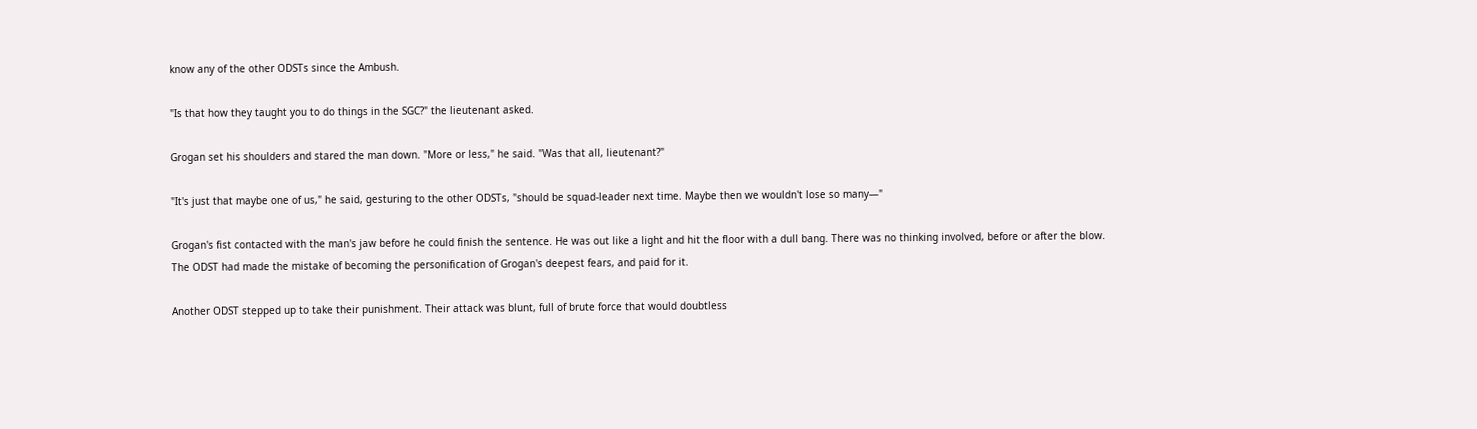know any of the other ODSTs since the Ambush.

"Is that how they taught you to do things in the SGC?" the lieutenant asked.

Grogan set his shoulders and stared the man down. "More or less," he said. "Was that all, lieutenant?"

"It's just that maybe one of us," he said, gesturing to the other ODSTs, "should be squad-leader next time. Maybe then we wouldn't lose so many—"

Grogan's fist contacted with the man's jaw before he could finish the sentence. He was out like a light and hit the floor with a dull bang. There was no thinking involved, before or after the blow. The ODST had made the mistake of becoming the personification of Grogan's deepest fears, and paid for it.

Another ODST stepped up to take their punishment. Their attack was blunt, full of brute force that would doubtless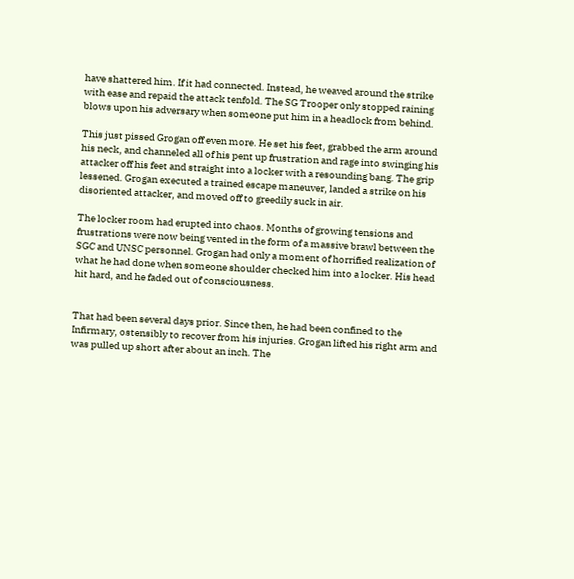have shattered him. If it had connected. Instead, he weaved around the strike with ease and repaid the attack tenfold. The SG Trooper only stopped raining blows upon his adversary when someone put him in a headlock from behind.

This just pissed Grogan off even more. He set his feet, grabbed the arm around his neck, and channeled all of his pent up frustration and rage into swinging his attacker off his feet and straight into a locker with a resounding bang. The grip lessened. Grogan executed a trained escape maneuver, landed a strike on his disoriented attacker, and moved off to greedily suck in air.

The locker room had erupted into chaos. Months of growing tensions and frustrations were now being vented in the form of a massive brawl between the SGC and UNSC personnel. Grogan had only a moment of horrified realization of what he had done when someone shoulder checked him into a locker. His head hit hard, and he faded out of consciousness.


That had been several days prior. Since then, he had been confined to the Infirmary, ostensibly to recover from his injuries. Grogan lifted his right arm and was pulled up short after about an inch. The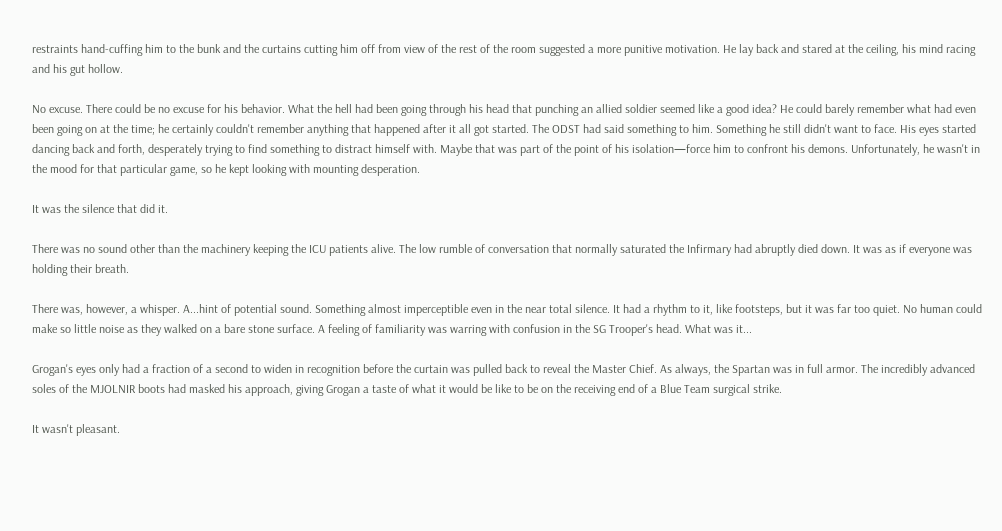restraints hand-cuffing him to the bunk and the curtains cutting him off from view of the rest of the room suggested a more punitive motivation. He lay back and stared at the ceiling, his mind racing and his gut hollow.

No excuse. There could be no excuse for his behavior. What the hell had been going through his head that punching an allied soldier seemed like a good idea? He could barely remember what had even been going on at the time; he certainly couldn't remember anything that happened after it all got started. The ODST had said something to him. Something he still didn't want to face. His eyes started dancing back and forth, desperately trying to find something to distract himself with. Maybe that was part of the point of his isolation—force him to confront his demons. Unfortunately, he wasn't in the mood for that particular game, so he kept looking with mounting desperation.

It was the silence that did it.

There was no sound other than the machinery keeping the ICU patients alive. The low rumble of conversation that normally saturated the Infirmary had abruptly died down. It was as if everyone was holding their breath.

There was, however, a whisper. A...hint of potential sound. Something almost imperceptible even in the near total silence. It had a rhythm to it, like footsteps, but it was far too quiet. No human could make so little noise as they walked on a bare stone surface. A feeling of familiarity was warring with confusion in the SG Trooper's head. What was it...

Grogan's eyes only had a fraction of a second to widen in recognition before the curtain was pulled back to reveal the Master Chief. As always, the Spartan was in full armor. The incredibly advanced soles of the MJOLNIR boots had masked his approach, giving Grogan a taste of what it would be like to be on the receiving end of a Blue Team surgical strike.

It wasn't pleasant.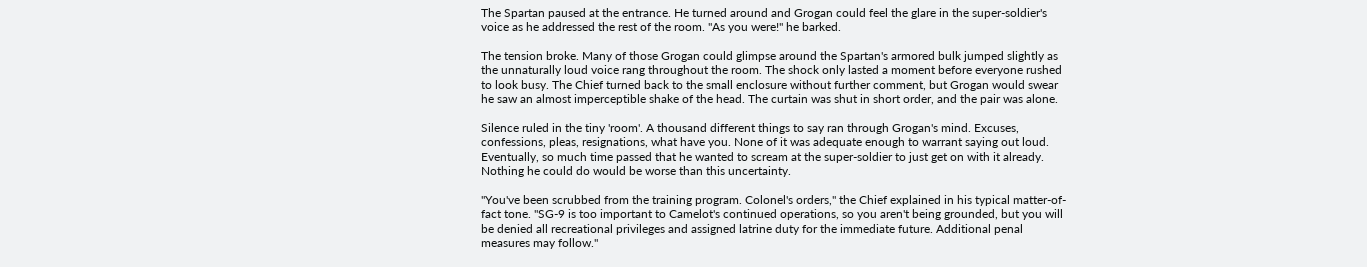The Spartan paused at the entrance. He turned around and Grogan could feel the glare in the super-soldier's voice as he addressed the rest of the room. "As you were!" he barked.

The tension broke. Many of those Grogan could glimpse around the Spartan's armored bulk jumped slightly as the unnaturally loud voice rang throughout the room. The shock only lasted a moment before everyone rushed to look busy. The Chief turned back to the small enclosure without further comment, but Grogan would swear he saw an almost imperceptible shake of the head. The curtain was shut in short order, and the pair was alone.

Silence ruled in the tiny 'room'. A thousand different things to say ran through Grogan's mind. Excuses, confessions, pleas, resignations, what have you. None of it was adequate enough to warrant saying out loud. Eventually, so much time passed that he wanted to scream at the super-soldier to just get on with it already. Nothing he could do would be worse than this uncertainty.

"You've been scrubbed from the training program. Colonel's orders," the Chief explained in his typical matter-of-fact tone. "SG-9 is too important to Camelot's continued operations, so you aren't being grounded, but you will be denied all recreational privileges and assigned latrine duty for the immediate future. Additional penal measures may follow."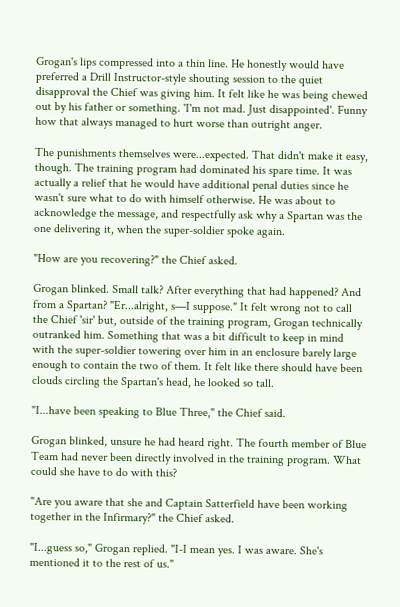Grogan's lips compressed into a thin line. He honestly would have preferred a Drill Instructor-style shouting session to the quiet disapproval the Chief was giving him. It felt like he was being chewed out by his father or something. 'I'm not mad. Just disappointed'. Funny how that always managed to hurt worse than outright anger.

The punishments themselves were...expected. That didn't make it easy, though. The training program had dominated his spare time. It was actually a relief that he would have additional penal duties since he wasn't sure what to do with himself otherwise. He was about to acknowledge the message, and respectfully ask why a Spartan was the one delivering it, when the super-soldier spoke again.

"How are you recovering?" the Chief asked.

Grogan blinked. Small talk? After everything that had happened? And from a Spartan? "Er...alright, s—I suppose." It felt wrong not to call the Chief 'sir' but, outside of the training program, Grogan technically outranked him. Something that was a bit difficult to keep in mind with the super-soldier towering over him in an enclosure barely large enough to contain the two of them. It felt like there should have been clouds circling the Spartan's head, he looked so tall.

"I...have been speaking to Blue Three," the Chief said.

Grogan blinked, unsure he had heard right. The fourth member of Blue Team had never been directly involved in the training program. What could she have to do with this?

"Are you aware that she and Captain Satterfield have been working together in the Infirmary?" the Chief asked.

"I...guess so," Grogan replied. "I-I mean yes. I was aware. She's mentioned it to the rest of us."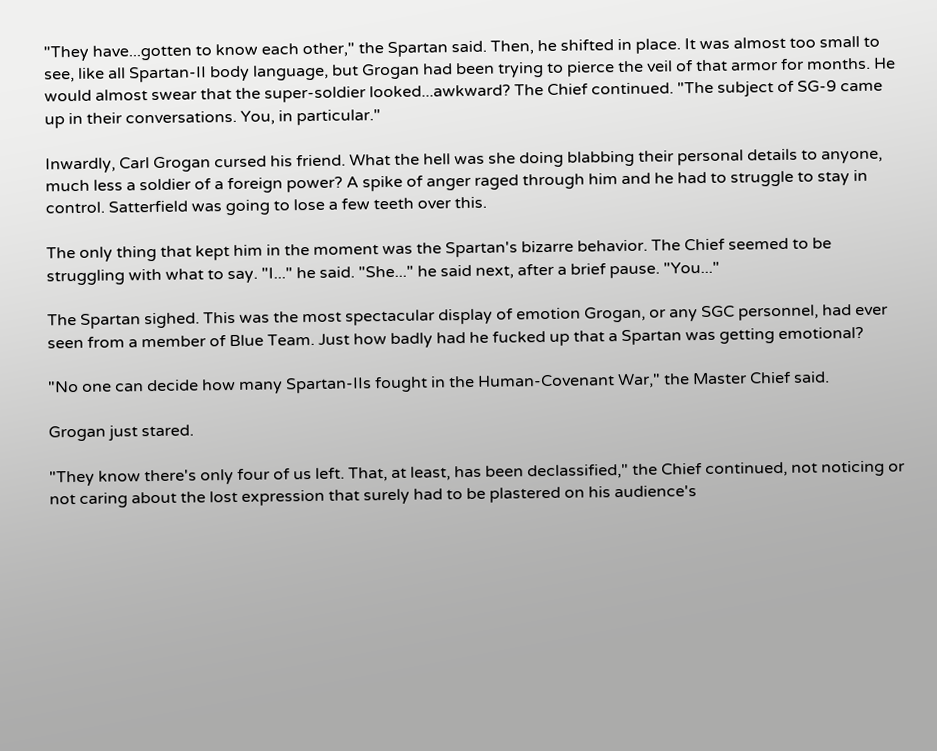"They have...gotten to know each other," the Spartan said. Then, he shifted in place. It was almost too small to see, like all Spartan-II body language, but Grogan had been trying to pierce the veil of that armor for months. He would almost swear that the super-soldier looked...awkward? The Chief continued. "The subject of SG-9 came up in their conversations. You, in particular."

Inwardly, Carl Grogan cursed his friend. What the hell was she doing blabbing their personal details to anyone, much less a soldier of a foreign power? A spike of anger raged through him and he had to struggle to stay in control. Satterfield was going to lose a few teeth over this.

The only thing that kept him in the moment was the Spartan's bizarre behavior. The Chief seemed to be struggling with what to say. "I..." he said. "She..." he said next, after a brief pause. "You..."

The Spartan sighed. This was the most spectacular display of emotion Grogan, or any SGC personnel, had ever seen from a member of Blue Team. Just how badly had he fucked up that a Spartan was getting emotional?

"No one can decide how many Spartan-IIs fought in the Human-Covenant War," the Master Chief said.

Grogan just stared.

"They know there's only four of us left. That, at least, has been declassified," the Chief continued, not noticing or not caring about the lost expression that surely had to be plastered on his audience's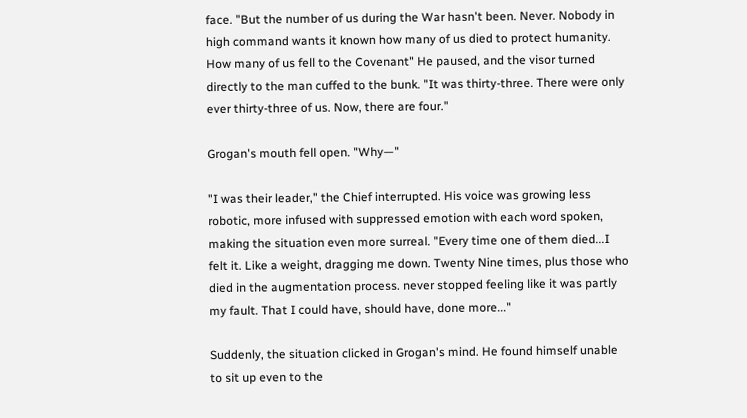face. "But the number of us during the War hasn't been. Never. Nobody in high command wants it known how many of us died to protect humanity. How many of us fell to the Covenant" He paused, and the visor turned directly to the man cuffed to the bunk. "It was thirty-three. There were only ever thirty-three of us. Now, there are four."

Grogan's mouth fell open. "Why—"

"I was their leader," the Chief interrupted. His voice was growing less robotic, more infused with suppressed emotion with each word spoken, making the situation even more surreal. "Every time one of them died...I felt it. Like a weight, dragging me down. Twenty Nine times, plus those who died in the augmentation process. never stopped feeling like it was partly my fault. That I could have, should have, done more..."

Suddenly, the situation clicked in Grogan's mind. He found himself unable to sit up even to the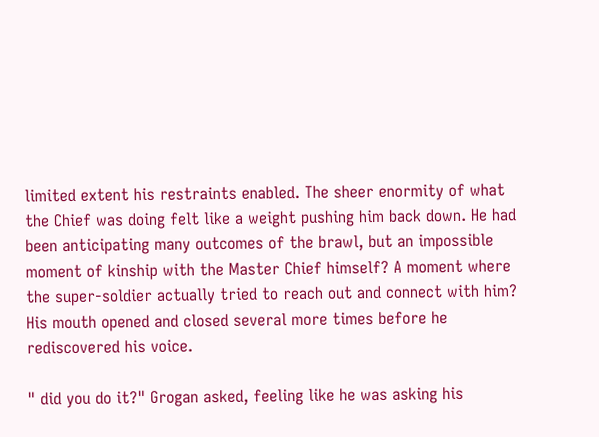limited extent his restraints enabled. The sheer enormity of what the Chief was doing felt like a weight pushing him back down. He had been anticipating many outcomes of the brawl, but an impossible moment of kinship with the Master Chief himself? A moment where the super-soldier actually tried to reach out and connect with him? His mouth opened and closed several more times before he rediscovered his voice.

" did you do it?" Grogan asked, feeling like he was asking his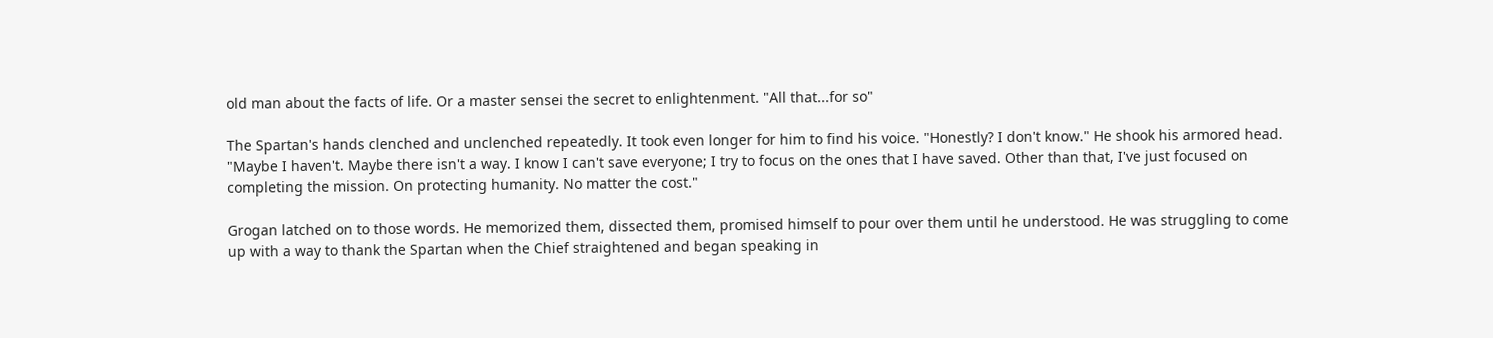old man about the facts of life. Or a master sensei the secret to enlightenment. "All that...for so"

The Spartan's hands clenched and unclenched repeatedly. It took even longer for him to find his voice. "Honestly? I don't know." He shook his armored head. "Maybe I haven't. Maybe there isn't a way. I know I can't save everyone; I try to focus on the ones that I have saved. Other than that, I've just focused on completing the mission. On protecting humanity. No matter the cost."

Grogan latched on to those words. He memorized them, dissected them, promised himself to pour over them until he understood. He was struggling to come up with a way to thank the Spartan when the Chief straightened and began speaking in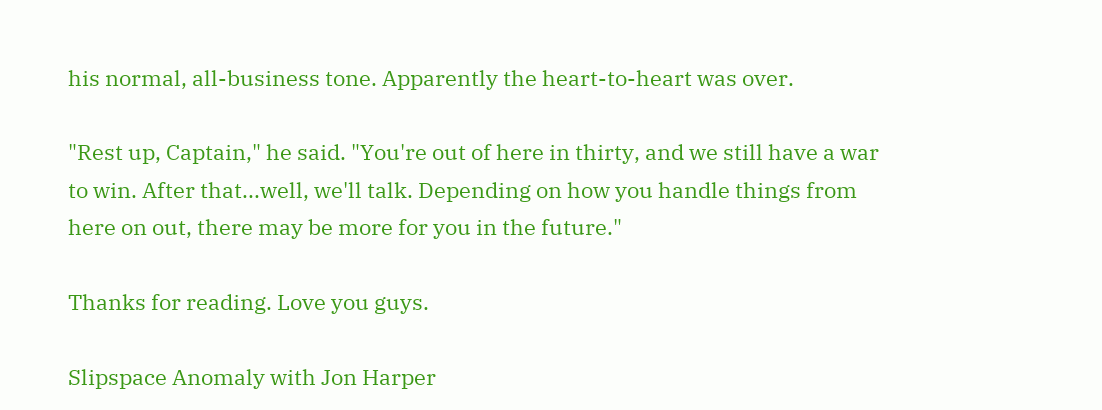his normal, all-business tone. Apparently the heart-to-heart was over.

"Rest up, Captain," he said. "You're out of here in thirty, and we still have a war to win. After that...well, we'll talk. Depending on how you handle things from here on out, there may be more for you in the future."

Thanks for reading. Love you guys.

Slipspace Anomaly with Jon Harper